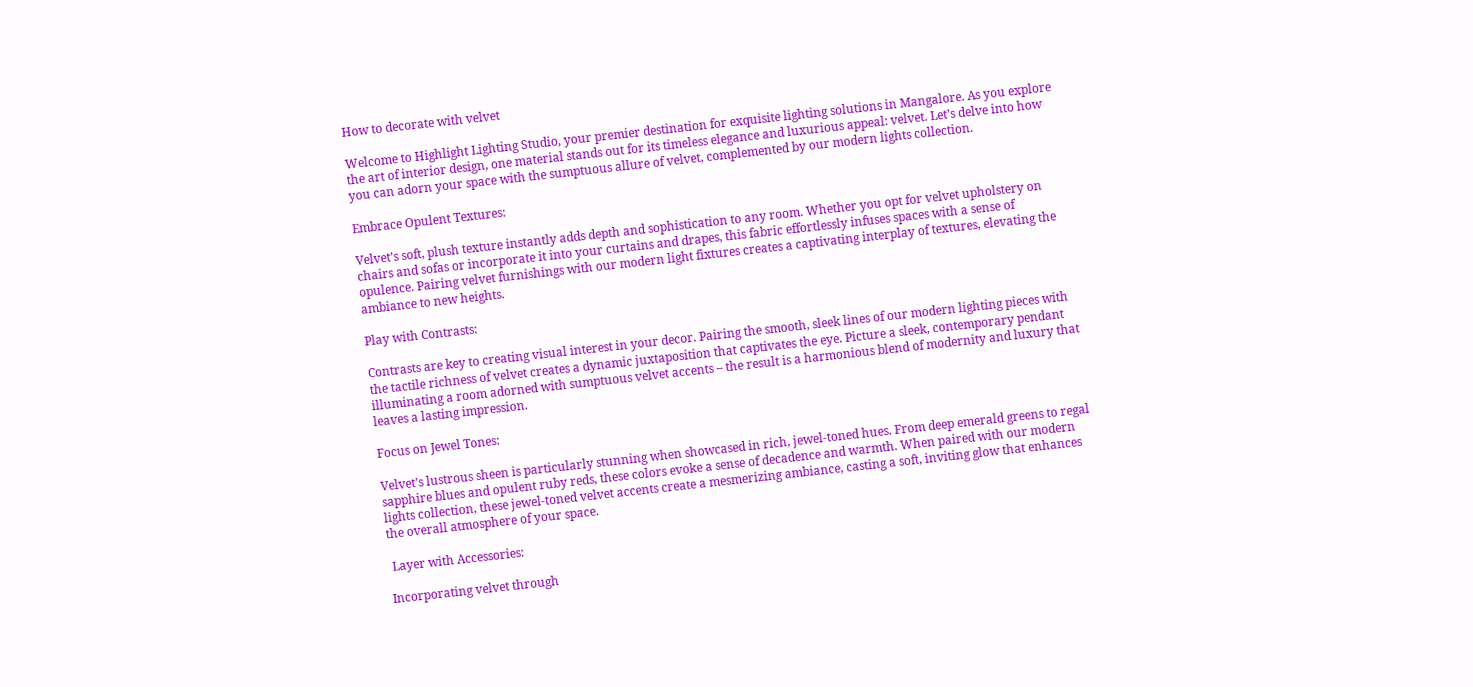How to decorate with velvet

Welcome to Highlight Lighting Studio, your premier destination for exquisite lighting solutions in Mangalore. As you explore the art of interior design, one material stands out for its timeless elegance and luxurious appeal: velvet. Let’s delve into how you can adorn your space with the sumptuous allure of velvet, complemented by our modern lights collection.

Embrace Opulent Textures:

Velvet’s soft, plush texture instantly adds depth and sophistication to any room. Whether you opt for velvet upholstery on chairs and sofas or incorporate it into your curtains and drapes, this fabric effortlessly infuses spaces with a sense of opulence. Pairing velvet furnishings with our modern light fixtures creates a captivating interplay of textures, elevating the ambiance to new heights.

Play with Contrasts:

Contrasts are key to creating visual interest in your decor. Pairing the smooth, sleek lines of our modern lighting pieces with the tactile richness of velvet creates a dynamic juxtaposition that captivates the eye. Picture a sleek, contemporary pendant illuminating a room adorned with sumptuous velvet accents – the result is a harmonious blend of modernity and luxury that leaves a lasting impression.

Focus on Jewel Tones:

Velvet’s lustrous sheen is particularly stunning when showcased in rich, jewel-toned hues. From deep emerald greens to regal sapphire blues and opulent ruby reds, these colors evoke a sense of decadence and warmth. When paired with our modern lights collection, these jewel-toned velvet accents create a mesmerizing ambiance, casting a soft, inviting glow that enhances the overall atmosphere of your space.

 Layer with Accessories:

Incorporating velvet through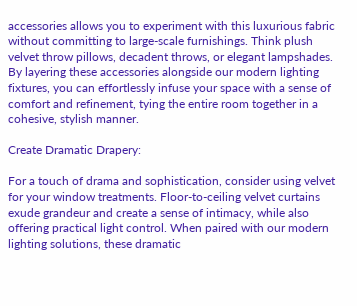accessories allows you to experiment with this luxurious fabric without committing to large-scale furnishings. Think plush velvet throw pillows, decadent throws, or elegant lampshades. By layering these accessories alongside our modern lighting fixtures, you can effortlessly infuse your space with a sense of comfort and refinement, tying the entire room together in a cohesive, stylish manner.

Create Dramatic Drapery:

For a touch of drama and sophistication, consider using velvet for your window treatments. Floor-to-ceiling velvet curtains exude grandeur and create a sense of intimacy, while also offering practical light control. When paired with our modern lighting solutions, these dramatic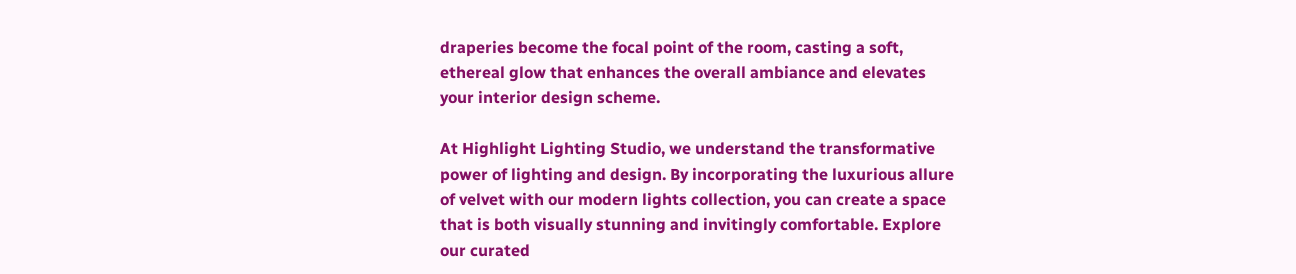draperies become the focal point of the room, casting a soft, ethereal glow that enhances the overall ambiance and elevates your interior design scheme.

At Highlight Lighting Studio, we understand the transformative power of lighting and design. By incorporating the luxurious allure of velvet with our modern lights collection, you can create a space that is both visually stunning and invitingly comfortable. Explore our curated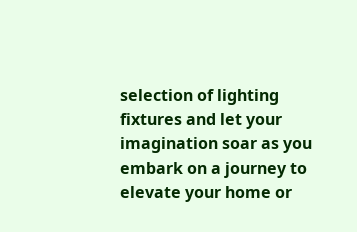selection of lighting fixtures and let your imagination soar as you embark on a journey to elevate your home or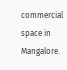commercial space in Mangalore.